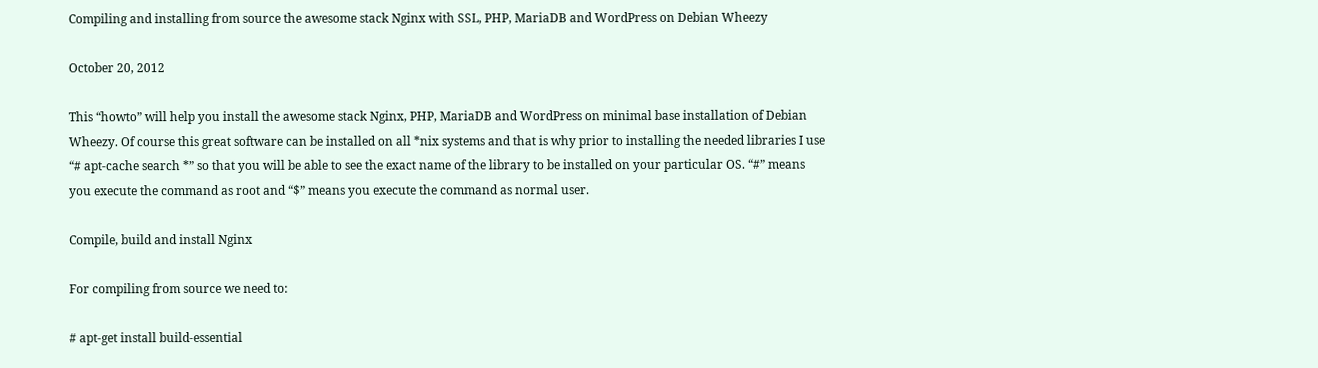Compiling and installing from source the awesome stack Nginx with SSL, PHP, MariaDB and WordPress on Debian Wheezy

October 20, 2012

This “howto” will help you install the awesome stack Nginx, PHP, MariaDB and WordPress on minimal base installation of Debian Wheezy. Of course this great software can be installed on all *nix systems and that is why prior to installing the needed libraries I use “# apt-cache search *” so that you will be able to see the exact name of the library to be installed on your particular OS. “#” means you execute the command as root and “$” means you execute the command as normal user.

Compile, build and install Nginx

For compiling from source we need to:

# apt-get install build-essential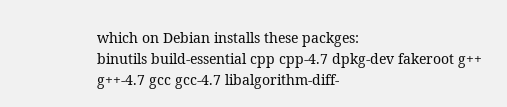which on Debian installs these packges:
binutils build-essential cpp cpp-4.7 dpkg-dev fakeroot g++ g++-4.7 gcc gcc-4.7 libalgorithm-diff-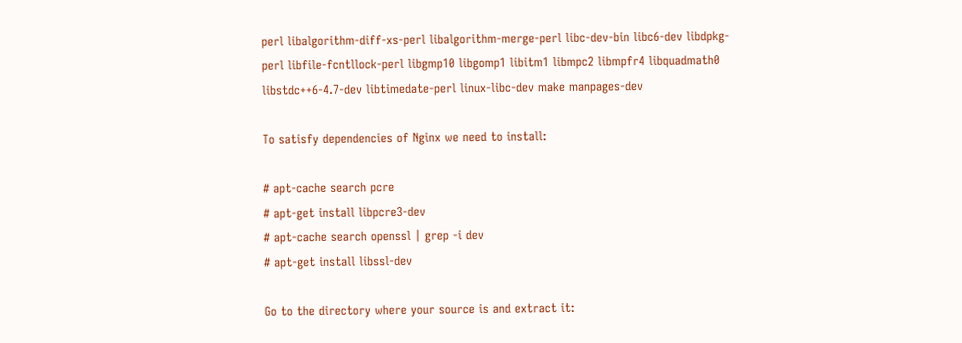perl libalgorithm-diff-xs-perl libalgorithm-merge-perl libc-dev-bin libc6-dev libdpkg-perl libfile-fcntllock-perl libgmp10 libgomp1 libitm1 libmpc2 libmpfr4 libquadmath0 libstdc++6-4.7-dev libtimedate-perl linux-libc-dev make manpages-dev

To satisfy dependencies of Nginx we need to install:

# apt-cache search pcre
# apt-get install libpcre3-dev
# apt-cache search openssl | grep -i dev
# apt-get install libssl-dev

Go to the directory where your source is and extract it: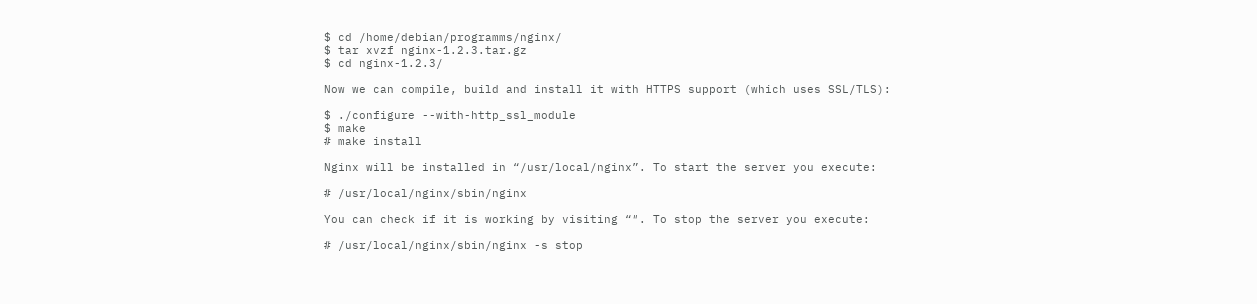$ cd /home/debian/programms/nginx/
$ tar xvzf nginx-1.2.3.tar.gz
$ cd nginx-1.2.3/

Now we can compile, build and install it with HTTPS support (which uses SSL/TLS):

$ ./configure --with-http_ssl_module
$ make
# make install

Nginx will be installed in “/usr/local/nginx”. To start the server you execute:

# /usr/local/nginx/sbin/nginx

You can check if it is working by visiting “″. To stop the server you execute:

# /usr/local/nginx/sbin/nginx -s stop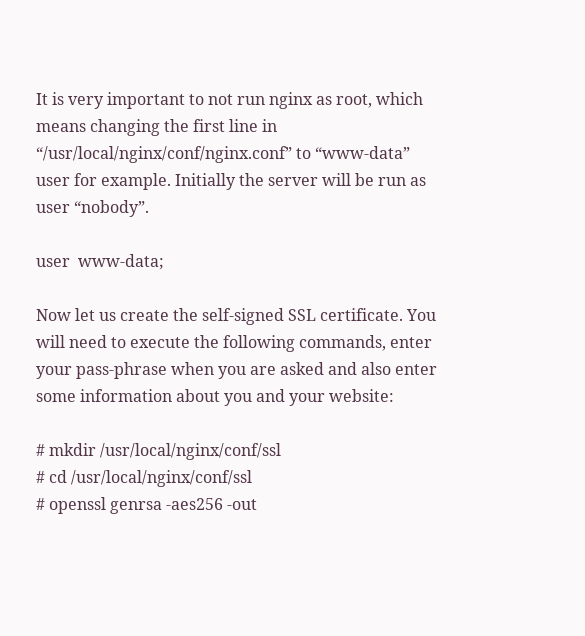It is very important to not run nginx as root, which means changing the first line in “/usr/local/nginx/conf/nginx.conf” to “www-data” user for example. Initially the server will be run as user “nobody”.

user  www-data;

Now let us create the self-signed SSL certificate. You will need to execute the following commands, enter your pass-phrase when you are asked and also enter some information about you and your website:

# mkdir /usr/local/nginx/conf/ssl
# cd /usr/local/nginx/conf/ssl
# openssl genrsa -aes256 -out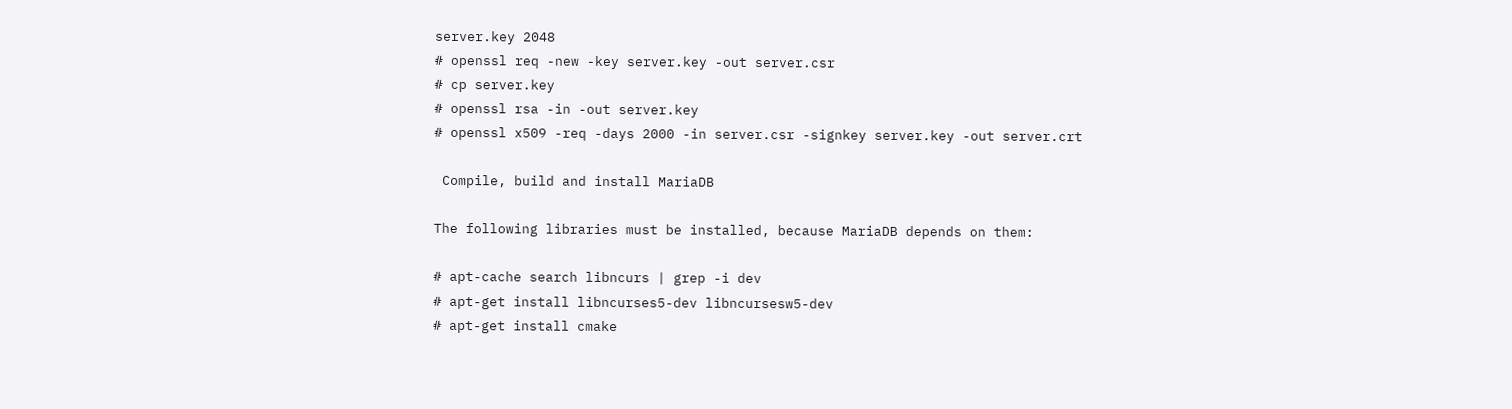server.key 2048
# openssl req -new -key server.key -out server.csr
# cp server.key
# openssl rsa -in -out server.key
# openssl x509 -req -days 2000 -in server.csr -signkey server.key -out server.crt

 Compile, build and install MariaDB

The following libraries must be installed, because MariaDB depends on them:

# apt-cache search libncurs | grep -i dev
# apt-get install libncurses5-dev libncursesw5-dev
# apt-get install cmake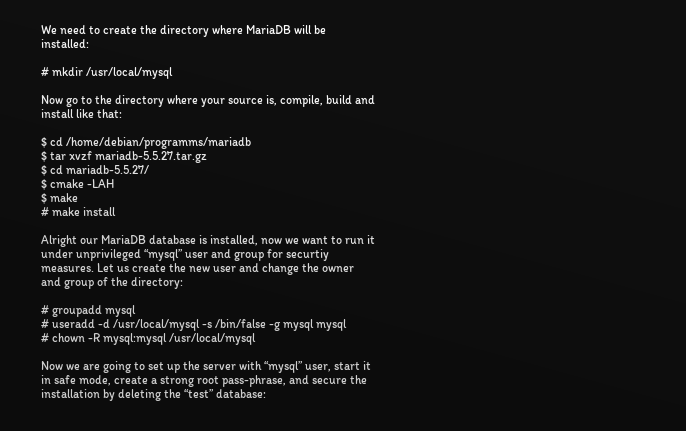We need to create the directory where MariaDB will be installed:

# mkdir /usr/local/mysql

Now go to the directory where your source is, compile, build and install like that:

$ cd /home/debian/programms/mariadb
$ tar xvzf mariadb-5.5.27.tar.gz
$ cd mariadb-5.5.27/
$ cmake -LAH
$ make
# make install

Alright our MariaDB database is installed, now we want to run it under unprivileged “mysql” user and group for securtiy measures. Let us create the new user and change the owner and group of the directory:

# groupadd mysql
# useradd -d /usr/local/mysql -s /bin/false -g mysql mysql
# chown -R mysql:mysql /usr/local/mysql

Now we are going to set up the server with “mysql” user, start it in safe mode, create a strong root pass-phrase, and secure the installation by deleting the “test” database: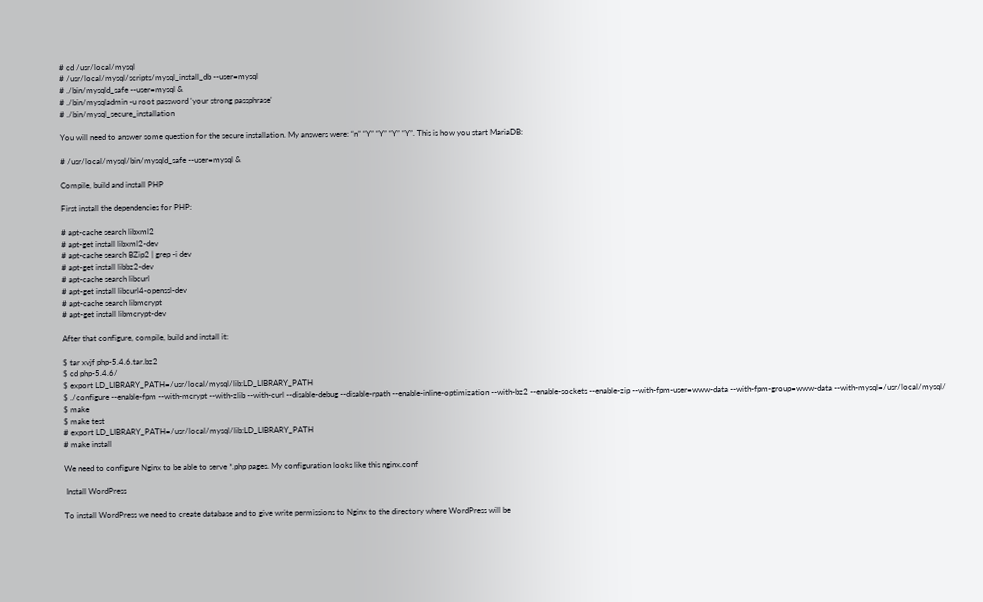# cd /usr/local/mysql
# /usr/local/mysql/scripts/mysql_install_db --user=mysql
# ./bin/mysqld_safe --user=mysql &
# ./bin/mysqladmin -u root password 'your strong passphrase'
# ./bin/mysql_secure_installation

You will need to answer some question for the secure installation. My answers were: “n” “Y” “Y” “Y” “Y”. This is how you start MariaDB:

# /usr/local/mysql/bin/mysqld_safe --user=mysql &

Compile, build and install PHP

First install the dependencies for PHP:

# apt-cache search libxml2
# apt-get install libxml2-dev
# apt-cache search BZip2 | grep -i dev
# apt-get install libbz2-dev
# apt-cache search libcurl
# apt-get install libcurl4-openssl-dev
# apt-cache search libmcrypt
# apt-get install libmcrypt-dev

After that configure, compile, build and install it:

$ tar xvjf php-5.4.6.tar.bz2
$ cd php-5.4.6/
$ export LD_LIBRARY_PATH=/usr/local/mysql/lib:LD_LIBRARY_PATH
$ ./configure --enable-fpm --with-mcrypt --with-zlib --with-curl --disable-debug --disable-rpath --enable-inline-optimization --with-bz2 --enable-sockets --enable-zip --with-fpm-user=www-data --with-fpm-group=www-data --with-mysql=/usr/local/mysql/
$ make
$ make test
# export LD_LIBRARY_PATH=/usr/local/mysql/lib:LD_LIBRARY_PATH
# make install

We need to configure Nginx to be able to serve *.php pages. My configuration looks like this nginx.conf

 Install WordPress

To install WordPress we need to create database and to give write permissions to Nginx to the directory where WordPress will be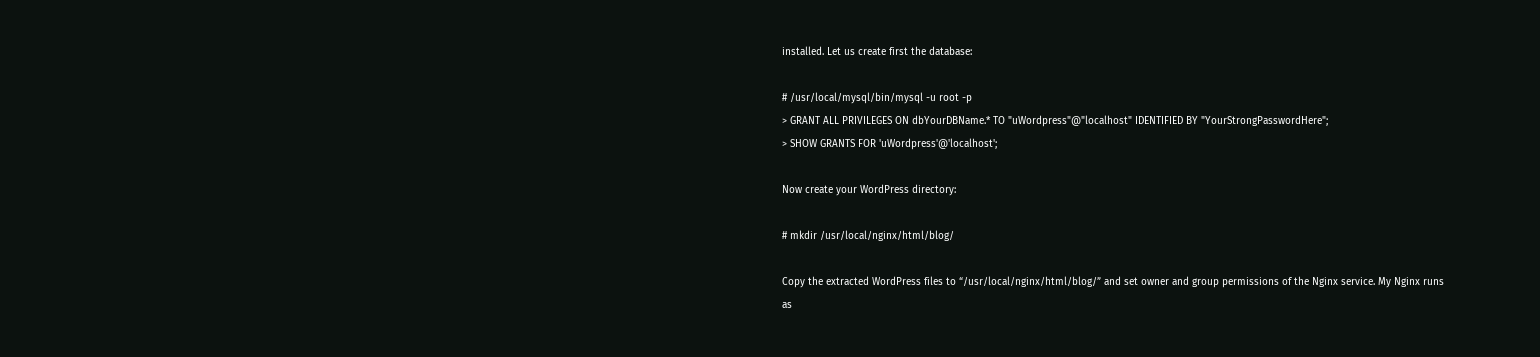installed. Let us create first the database:

# /usr/local/mysql/bin/mysql -u root -p
> GRANT ALL PRIVILEGES ON dbYourDBName.* TO "uWordpress"@"localhost" IDENTIFIED BY "YourStrongPasswordHere";
> SHOW GRANTS FOR 'uWordpress'@'localhost';

Now create your WordPress directory:

# mkdir /usr/local/nginx/html/blog/

Copy the extracted WordPress files to “/usr/local/nginx/html/blog/” and set owner and group permissions of the Nginx service. My Nginx runs as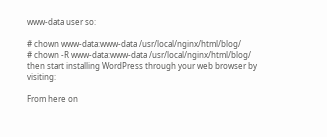www-data user so:

# chown www-data:www-data /usr/local/nginx/html/blog/
# chown -R www-data:www-data /usr/local/nginx/html/blog/
then start installing WordPress through your web browser by visiting:

From here on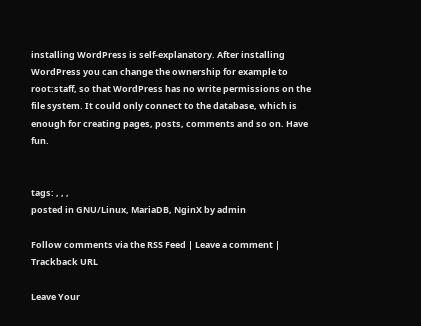installing WordPress is self-explanatory. After installing WordPress you can change the ownership for example to root:staff, so that WordPress has no write permissions on the file system. It could only connect to the database, which is enough for creating pages, posts, comments and so on. Have fun.


tags: , , ,
posted in GNU/Linux, MariaDB, NginX by admin

Follow comments via the RSS Feed | Leave a comment | Trackback URL

Leave Your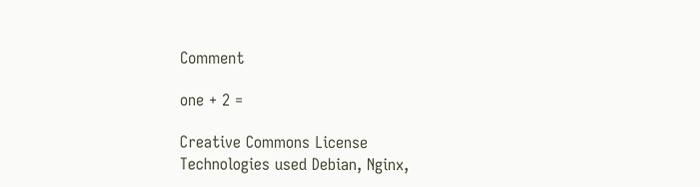Comment

one + 2 =

Creative Commons License
Technologies used Debian, Nginx,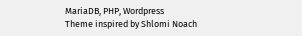MariaDB, PHP, Wordpress
Theme inspired by Shlomi Noach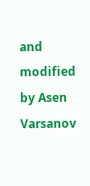and modified by Asen Varsanov